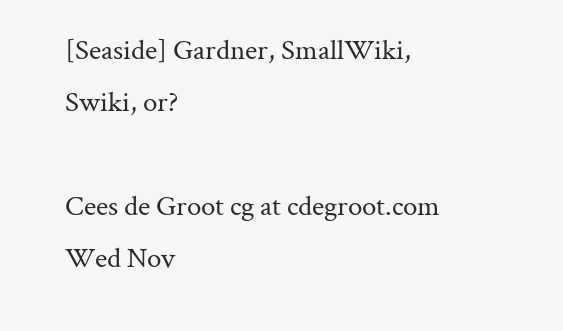[Seaside] Gardner, SmallWiki, Swiki, or?

Cees de Groot cg at cdegroot.com
Wed Nov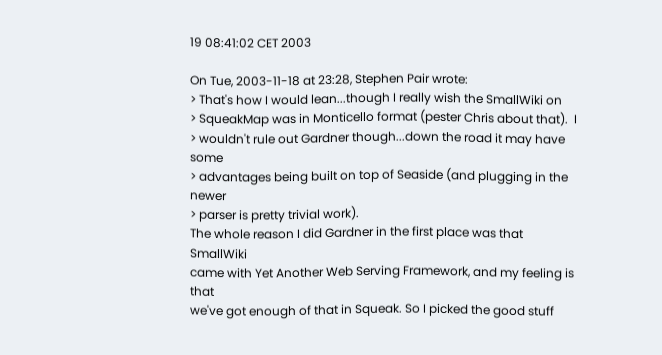19 08:41:02 CET 2003

On Tue, 2003-11-18 at 23:28, Stephen Pair wrote:
> That's how I would lean...though I really wish the SmallWiki on
> SqueakMap was in Monticello format (pester Chris about that).  I
> wouldn't rule out Gardner though...down the road it may have some
> advantages being built on top of Seaside (and plugging in the newer
> parser is pretty trivial work).
The whole reason I did Gardner in the first place was that SmallWiki
came with Yet Another Web Serving Framework, and my feeling is that
we've got enough of that in Squeak. So I picked the good stuff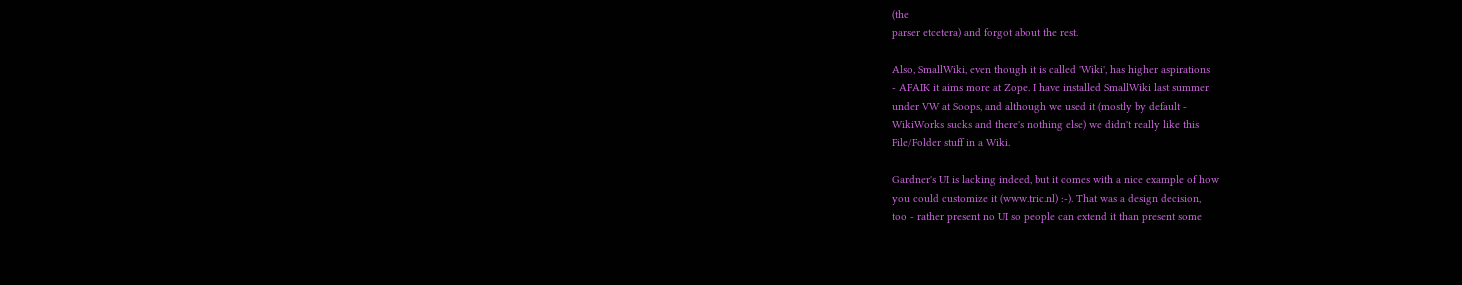(the
parser etcetera) and forgot about the rest.

Also, SmallWiki, even though it is called 'Wiki', has higher aspirations
- AFAIK it aims more at Zope. I have installed SmallWiki last summer
under VW at Soops, and although we used it (mostly by default -
WikiWorks sucks and there's nothing else) we didn't really like this
File/Folder stuff in a Wiki.

Gardner's UI is lacking indeed, but it comes with a nice example of how
you could customize it (www.tric.nl) :-). That was a design decision,
too - rather present no UI so people can extend it than present some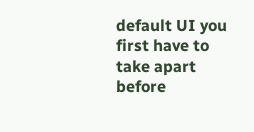default UI you first have to take apart before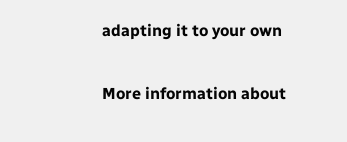adapting it to your own

More information about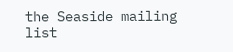the Seaside mailing list